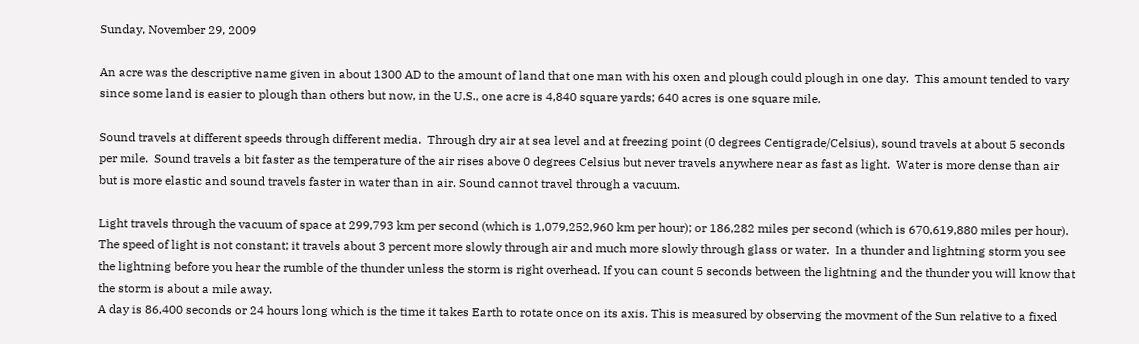Sunday, November 29, 2009

An acre was the descriptive name given in about 1300 AD to the amount of land that one man with his oxen and plough could plough in one day.  This amount tended to vary since some land is easier to plough than others but now, in the U.S., one acre is 4,840 square yards; 640 acres is one square mile.

Sound travels at different speeds through different media.  Through dry air at sea level and at freezing point (0 degrees Centigrade/Celsius), sound travels at about 5 seconds per mile.  Sound travels a bit faster as the temperature of the air rises above 0 degrees Celsius but never travels anywhere near as fast as light.  Water is more dense than air but is more elastic and sound travels faster in water than in air. Sound cannot travel through a vacuum.

Light travels through the vacuum of space at 299,793 km per second (which is 1,079,252,960 km per hour); or 186,282 miles per second (which is 670,619,880 miles per hour). The speed of light is not constant; it travels about 3 percent more slowly through air and much more slowly through glass or water.  In a thunder and lightning storm you see the lightning before you hear the rumble of the thunder unless the storm is right overhead. If you can count 5 seconds between the lightning and the thunder you will know that the storm is about a mile away.
A day is 86,400 seconds or 24 hours long which is the time it takes Earth to rotate once on its axis. This is measured by observing the movment of the Sun relative to a fixed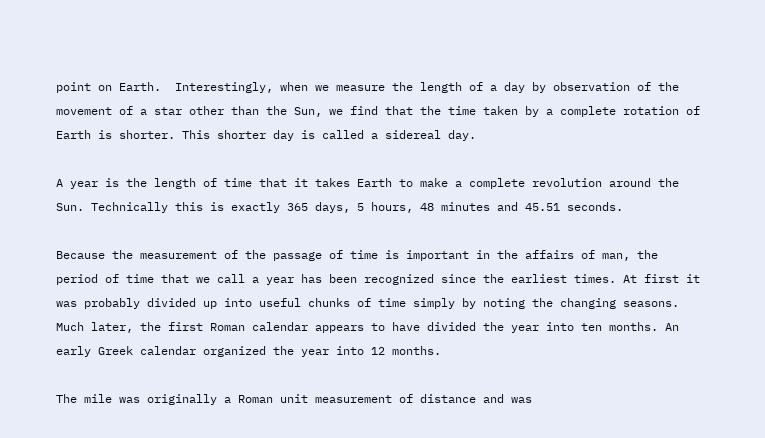point on Earth.  Interestingly, when we measure the length of a day by observation of the movement of a star other than the Sun, we find that the time taken by a complete rotation of Earth is shorter. This shorter day is called a sidereal day.

A year is the length of time that it takes Earth to make a complete revolution around the Sun. Technically this is exactly 365 days, 5 hours, 48 minutes and 45.51 seconds.

Because the measurement of the passage of time is important in the affairs of man, the period of time that we call a year has been recognized since the earliest times. At first it was probably divided up into useful chunks of time simply by noting the changing seasons. Much later, the first Roman calendar appears to have divided the year into ten months. An early Greek calendar organized the year into 12 months.

The mile was originally a Roman unit measurement of distance and was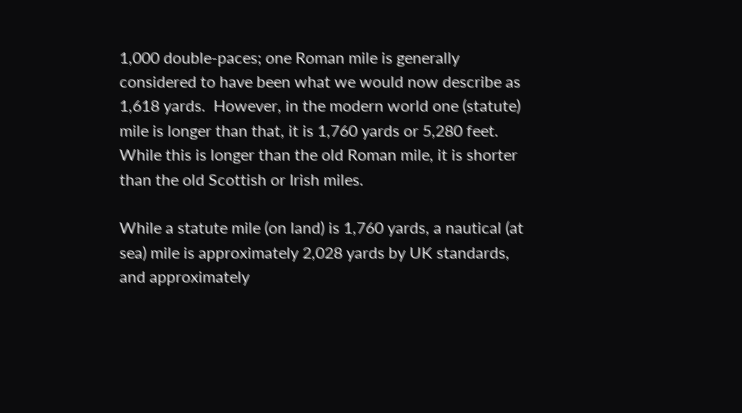1,000 double-paces; one Roman mile is generally considered to have been what we would now describe as 1,618 yards.  However, in the modern world one (statute) mile is longer than that, it is 1,760 yards or 5,280 feet. While this is longer than the old Roman mile, it is shorter than the old Scottish or Irish miles.

While a statute mile (on land) is 1,760 yards, a nautical (at sea) mile is approximately 2,028 yards by UK standards, and approximately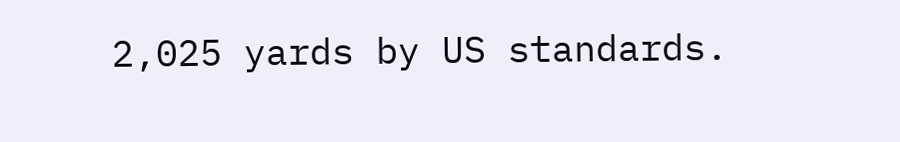2,025 yards by US standards.